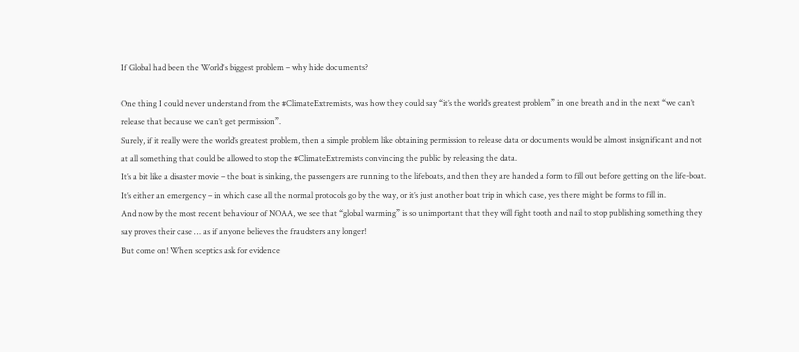If Global had been the World's biggest problem – why hide documents?

One thing I could never understand from the #ClimateExtremists, was how they could say “it’s the world’s greatest problem” in one breath and in the next “we can’t release that because we can’t get permission”.
Surely, if it really were the world’s greatest problem, then a simple problem like obtaining permission to release data or documents would be almost insignificant and not at all something that could be allowed to stop the #ClimateExtremists convincing the public by releasing the data.
It’s a bit like a disaster movie – the boat is sinking, the passengers are running to the lifeboats, and then they are handed a form to fill out before getting on the life-boat. It’s either an emergency – in which case all the normal protocols go by the way, or it’s just another boat trip in which case, yes there might be forms to fill in.
And now by the most recent behaviour of NOAA, we see that “global warming” is so unimportant that they will fight tooth and nail to stop publishing something they say proves their case … as if anyone believes the fraudsters any longer!
But come on! When sceptics ask for evidence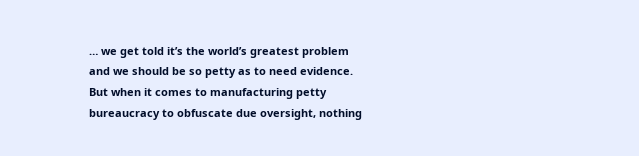… we get told it’s the world’s greatest problem and we should be so petty as to need evidence. But when it comes to manufacturing petty bureaucracy to obfuscate due oversight, nothing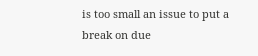is too small an issue to put a break on due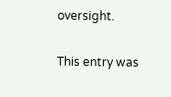oversight.

This entry was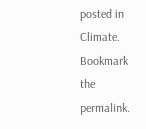posted in Climate. Bookmark the permalink.